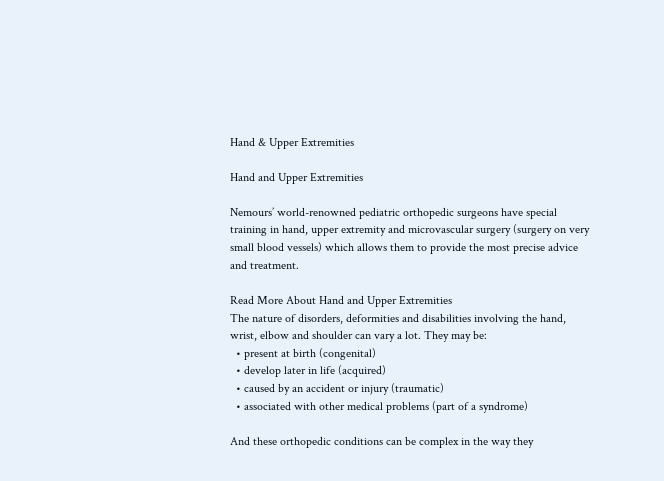Hand & Upper Extremities

Hand and Upper Extremities

Nemours’ world-renowned pediatric orthopedic surgeons have special training in hand, upper extremity and microvascular surgery (surgery on very small blood vessels) which allows them to provide the most precise advice and treatment.

Read More About Hand and Upper Extremities
The nature of disorders, deformities and disabilities involving the hand, wrist, elbow and shoulder can vary a lot. They may be:
  • present at birth (congenital)
  • develop later in life (acquired)
  • caused by an accident or injury (traumatic)
  • associated with other medical problems (part of a syndrome)

And these orthopedic conditions can be complex in the way they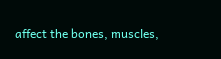affect the bones, muscles,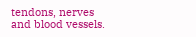tendons, nerves and blood vessels.